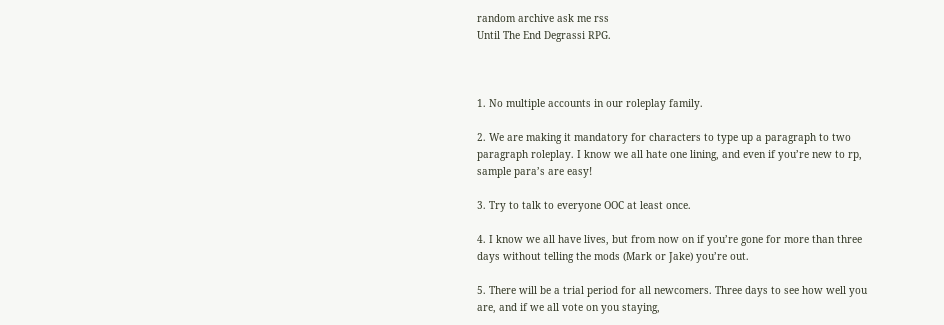random archive ask me rss
Until The End Degrassi RPG.



1. No multiple accounts in our roleplay family.

2. We are making it mandatory for characters to type up a paragraph to two paragraph roleplay. I know we all hate one lining, and even if you’re new to rp, sample para’s are easy!

3. Try to talk to everyone OOC at least once.

4. I know we all have lives, but from now on if you’re gone for more than three days without telling the mods (Mark or Jake) you’re out.

5. There will be a trial period for all newcomers. Three days to see how well you are, and if we all vote on you staying,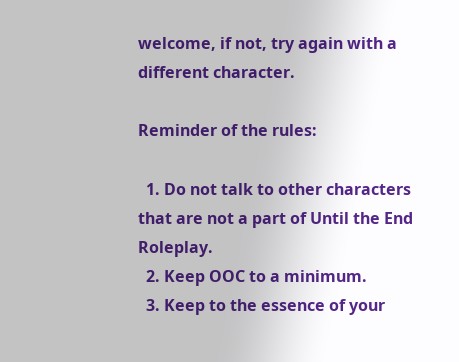welcome, if not, try again with a different character.

Reminder of the rules:

  1. Do not talk to other characters that are not a part of Until the End Roleplay.
  2. Keep OOC to a minimum.
  3. Keep to the essence of your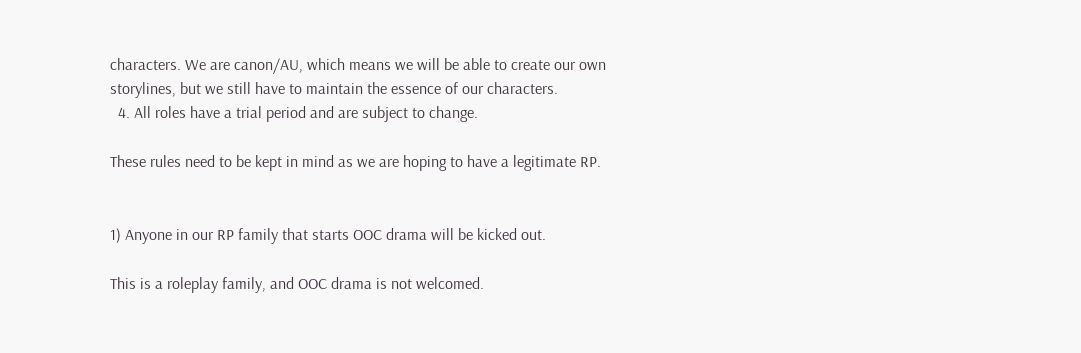characters. We are canon/AU, which means we will be able to create our own storylines, but we still have to maintain the essence of our characters.
  4. All roles have a trial period and are subject to change.

These rules need to be kept in mind as we are hoping to have a legitimate RP.


1) Anyone in our RP family that starts OOC drama will be kicked out.

This is a roleplay family, and OOC drama is not welcomed.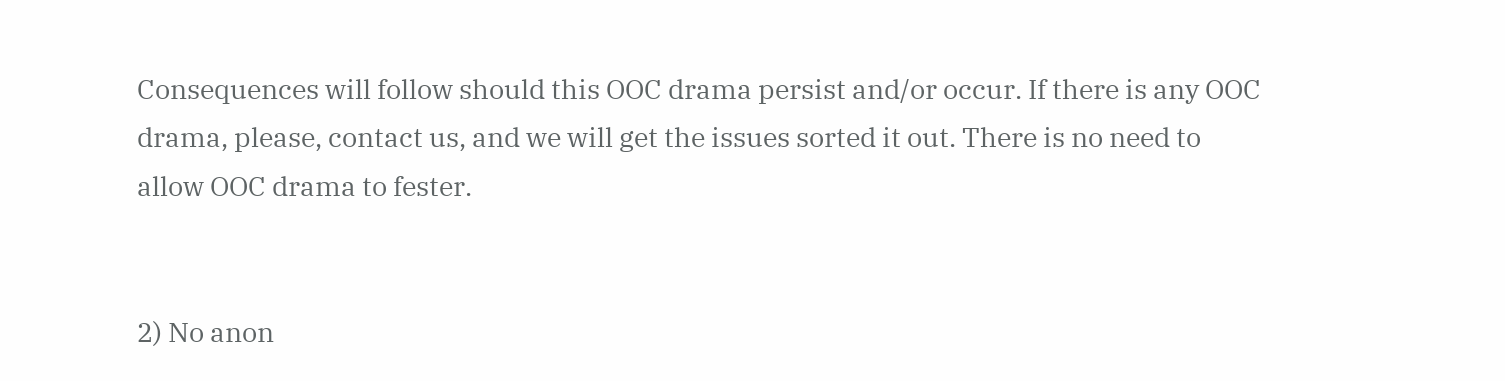Consequences will follow should this OOC drama persist and/or occur. If there is any OOC drama, please, contact us, and we will get the issues sorted it out. There is no need to allow OOC drama to fester.


2) No anon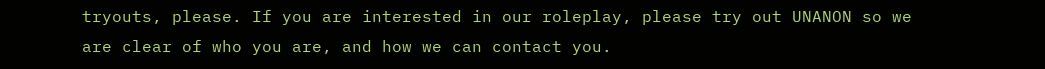tryouts, please. If you are interested in our roleplay, please try out UNANON so we are clear of who you are, and how we can contact you.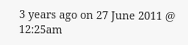3 years ago on 27 June 2011 @ 12:25am